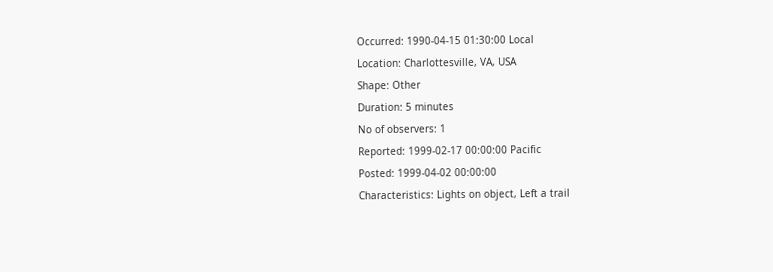Occurred: 1990-04-15 01:30:00 Local
Location: Charlottesville, VA, USA
Shape: Other
Duration: 5 minutes
No of observers: 1
Reported: 1999-02-17 00:00:00 Pacific
Posted: 1999-04-02 00:00:00
Characteristics: Lights on object, Left a trail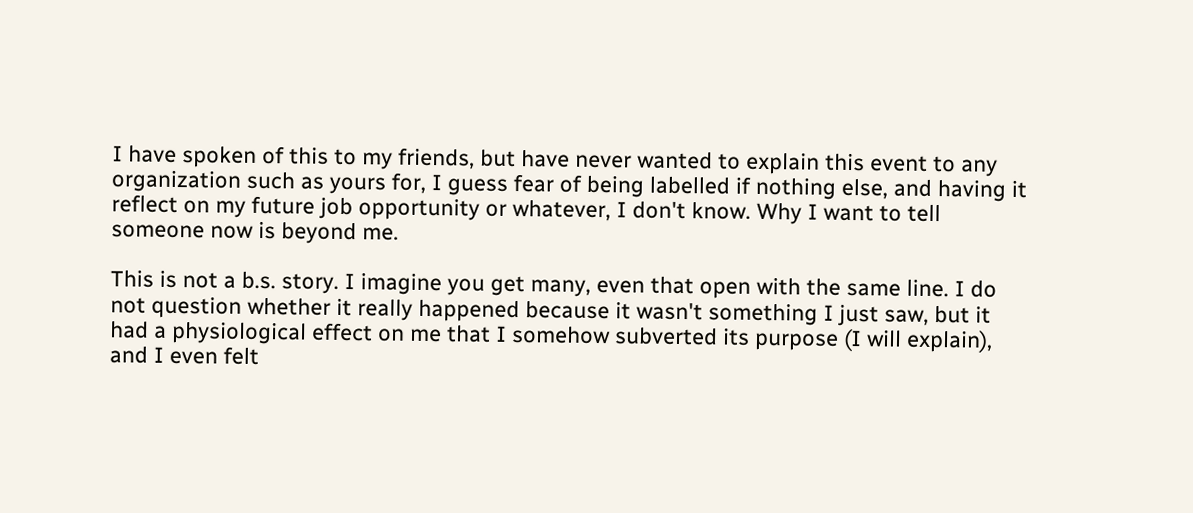I have spoken of this to my friends, but have never wanted to explain this event to any organization such as yours for, I guess fear of being labelled if nothing else, and having it reflect on my future job opportunity or whatever, I don't know. Why I want to tell someone now is beyond me.

This is not a b.s. story. I imagine you get many, even that open with the same line. I do not question whether it really happened because it wasn't something I just saw, but it had a physiological effect on me that I somehow subverted its purpose (I will explain), and I even felt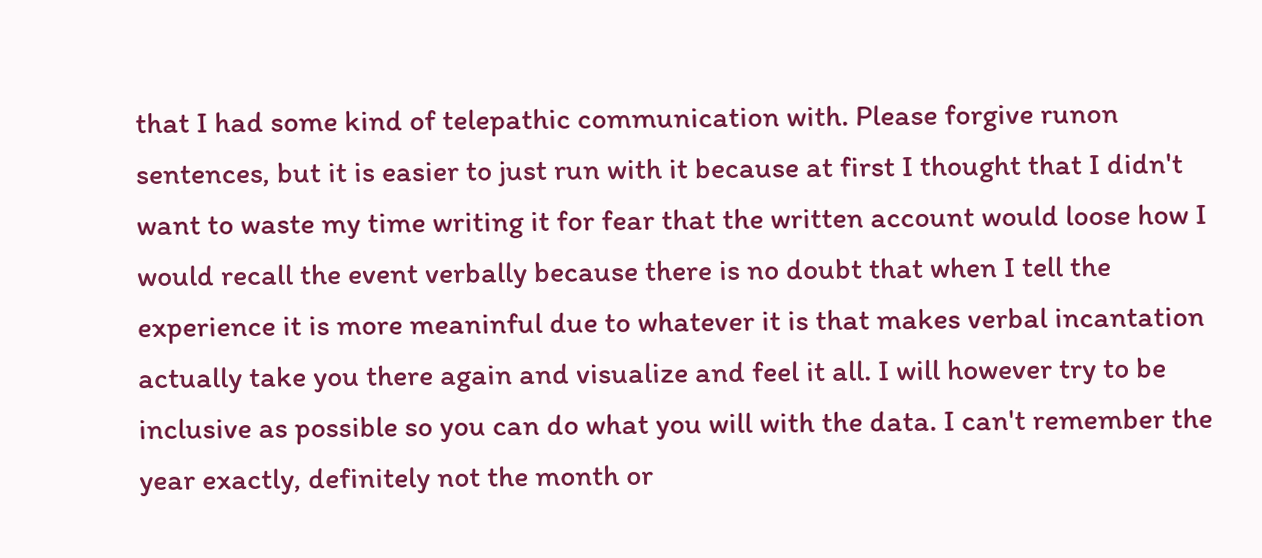that I had some kind of telepathic communication with. Please forgive runon sentences, but it is easier to just run with it because at first I thought that I didn't want to waste my time writing it for fear that the written account would loose how I would recall the event verbally because there is no doubt that when I tell the experience it is more meaninful due to whatever it is that makes verbal incantation actually take you there again and visualize and feel it all. I will however try to be inclusive as possible so you can do what you will with the data. I can't remember the year exactly, definitely not the month or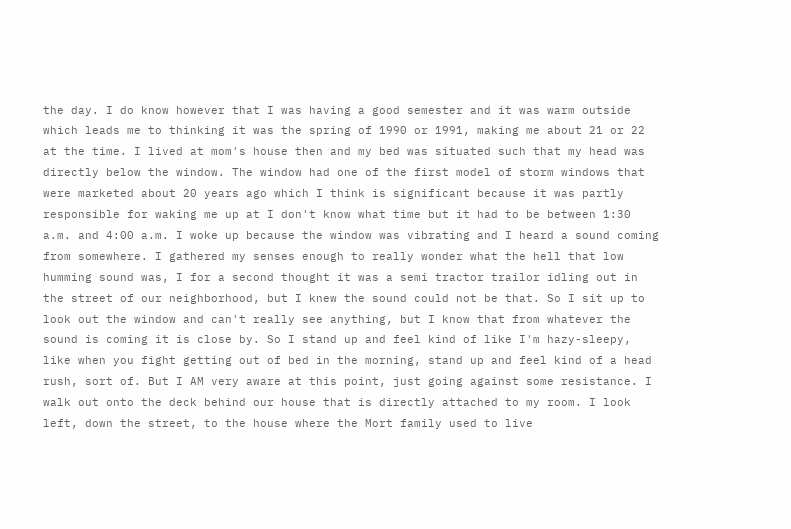the day. I do know however that I was having a good semester and it was warm outside which leads me to thinking it was the spring of 1990 or 1991, making me about 21 or 22 at the time. I lived at mom's house then and my bed was situated such that my head was directly below the window. The window had one of the first model of storm windows that were marketed about 20 years ago which I think is significant because it was partly responsible for waking me up at I don't know what time but it had to be between 1:30 a.m. and 4:00 a.m. I woke up because the window was vibrating and I heard a sound coming from somewhere. I gathered my senses enough to really wonder what the hell that low humming sound was, I for a second thought it was a semi tractor trailor idling out in the street of our neighborhood, but I knew the sound could not be that. So I sit up to look out the window and can't really see anything, but I know that from whatever the sound is coming it is close by. So I stand up and feel kind of like I'm hazy-sleepy, like when you fight getting out of bed in the morning, stand up and feel kind of a head rush, sort of. But I AM very aware at this point, just going against some resistance. I walk out onto the deck behind our house that is directly attached to my room. I look left, down the street, to the house where the Mort family used to live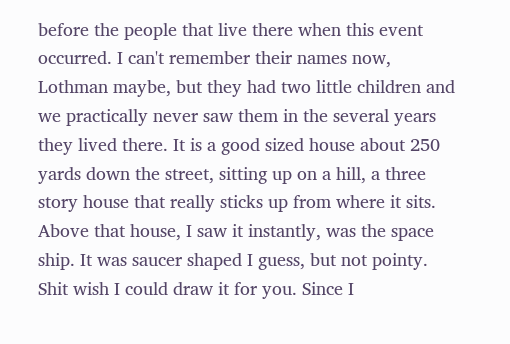before the people that live there when this event occurred. I can't remember their names now, Lothman maybe, but they had two little children and we practically never saw them in the several years they lived there. It is a good sized house about 250 yards down the street, sitting up on a hill, a three story house that really sticks up from where it sits. Above that house, I saw it instantly, was the space ship. It was saucer shaped I guess, but not pointy. Shit wish I could draw it for you. Since I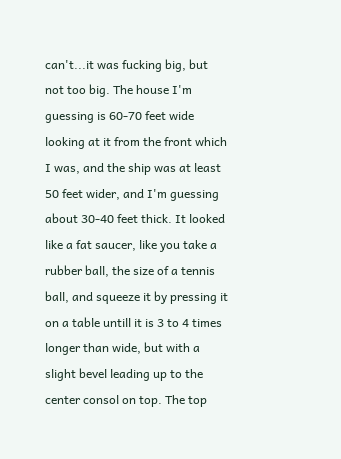can't...it was fucking big, but not too big. The house I'm guessing is 60-70 feet wide looking at it from the front which I was, and the ship was at least 50 feet wider, and I'm guessing about 30-40 feet thick. It looked like a fat saucer, like you take a rubber ball, the size of a tennis ball, and squeeze it by pressing it on a table untill it is 3 to 4 times longer than wide, but with a slight bevel leading up to the center consol on top. The top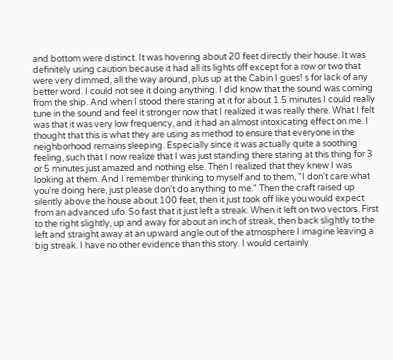and bottom were distinct. It was hovering about 20 feet directly their house. It was definitely using caution because it had all its lights off except for a row or two that were very dimmed, all the way around, plus up at the Cabin I gues! s for lack of any better word. I could not see it doing anything. I did know that the sound was coming from the ship. And when I stood there staring at it for about 1.5 minutes I could really tune in the sound and feel it stronger now that I realized it was really there. What I felt was that it was very low frequency, and it had an almost intoxicating effect on me. I thought that this is what they are using as method to ensure that everyone in the neighborhood remains sleeping. Especially since it was actually quite a soothing feeling, such that I now realize that I was just standing there staring at this thing for 3 or 5 minutes just amazed and nothing else. Then I realized that they knew I was looking at them. And I remember thinking to myself and to them, "I don't care what you're doing here, just please don't do anything to me." Then the craft raised up silently above the house about 100 feet, then it just took off like you would expect from an advanced ufo. So fast that it just left a streak. When it left on two vectors. First to the right slightly, up and away for about an inch of streak, then back slightly to the left and straight away at an upward angle out of the atmosphere I imagine leaving a big streak. I have no other evidence than this story. I would certainly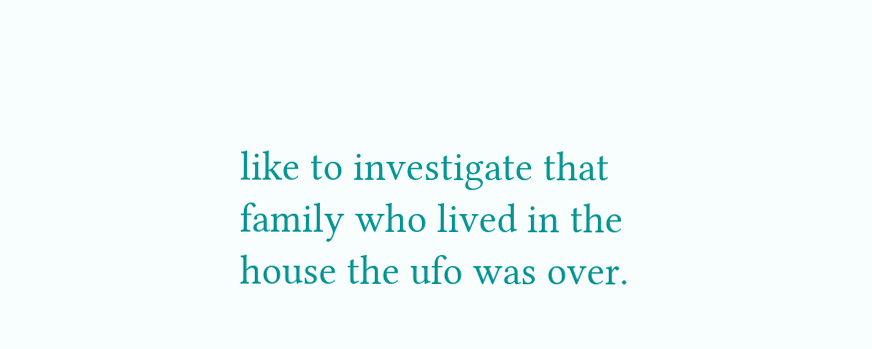like to investigate that family who lived in the house the ufo was over.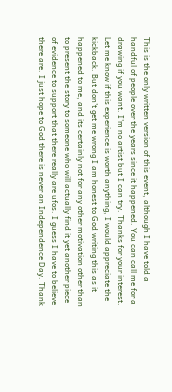This is the only written version of this event, although I have told a handful of people over the years since it happened. You can call me for a drawing if you want. I'm no artist but I can try. Thanks for your interest. Let me know if this experience is worth anything, I would appreciate the kickback. But don't get me wrong I am honest to God writing this as it happened to me, and its certainly not for any other motivation other than to present the story to someone who will actually find it yet another piece of evidence to support that there really are ufos. I guess I have to believe there are. I just hope to God there is never an Independence Day. Thank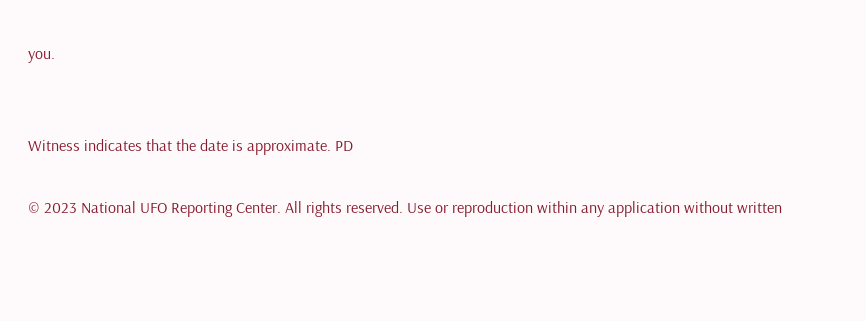you.


Witness indicates that the date is approximate. PD

© 2023 National UFO Reporting Center. All rights reserved. Use or reproduction within any application without written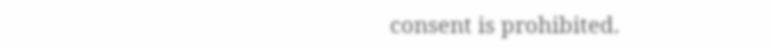consent is prohibited.